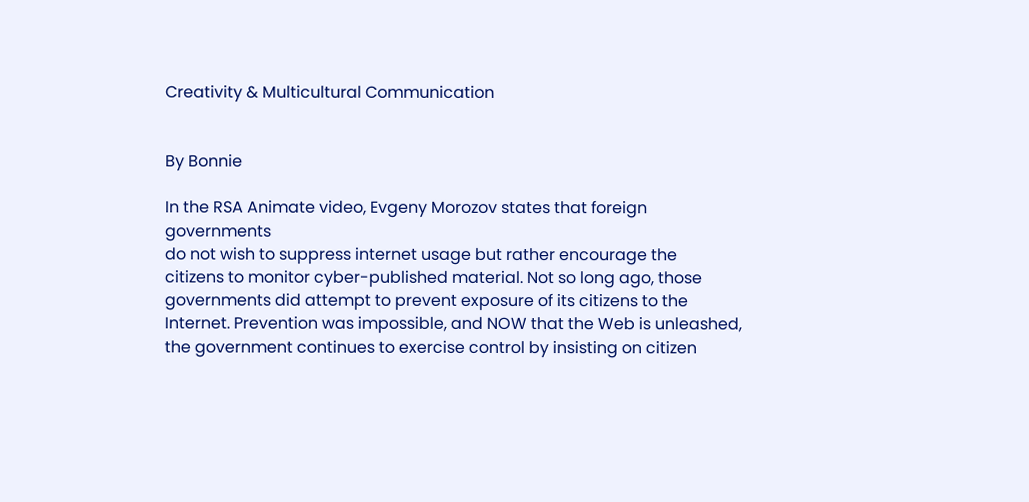Creativity & Multicultural Communication


By Bonnie

In the RSA Animate video, Evgeny Morozov states that foreign governments
do not wish to suppress internet usage but rather encourage the
citizens to monitor cyber-published material. Not so long ago, those
governments did attempt to prevent exposure of its citizens to the
Internet. Prevention was impossible, and NOW that the Web is unleashed,
the government continues to exercise control by insisting on citizen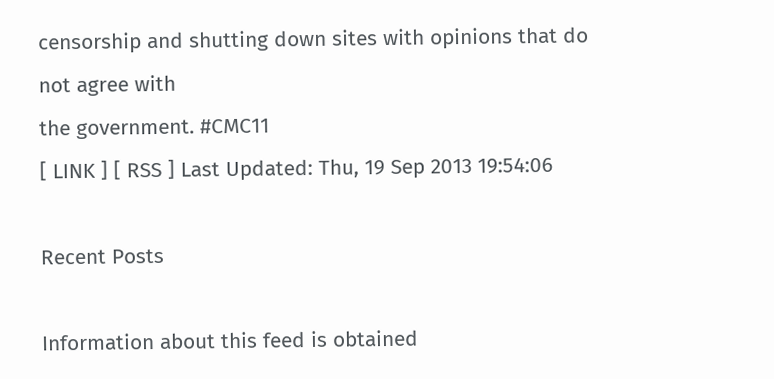censorship and shutting down sites with opinions that do not agree with
the government. #CMC11
[ LINK ] [ RSS ] Last Updated: Thu, 19 Sep 2013 19:54:06

Recent Posts

Information about this feed is obtained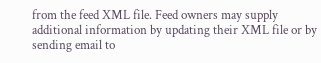from the feed XML file. Feed owners may supply additional information by updating their XML file or by sending email to